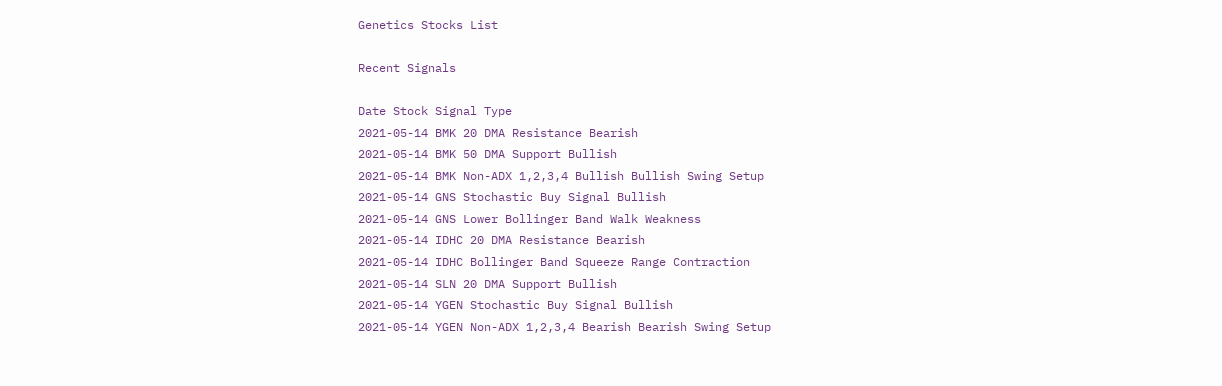Genetics Stocks List

Recent Signals

Date Stock Signal Type
2021-05-14 BMK 20 DMA Resistance Bearish
2021-05-14 BMK 50 DMA Support Bullish
2021-05-14 BMK Non-ADX 1,2,3,4 Bullish Bullish Swing Setup
2021-05-14 GNS Stochastic Buy Signal Bullish
2021-05-14 GNS Lower Bollinger Band Walk Weakness
2021-05-14 IDHC 20 DMA Resistance Bearish
2021-05-14 IDHC Bollinger Band Squeeze Range Contraction
2021-05-14 SLN 20 DMA Support Bullish
2021-05-14 YGEN Stochastic Buy Signal Bullish
2021-05-14 YGEN Non-ADX 1,2,3,4 Bearish Bearish Swing Setup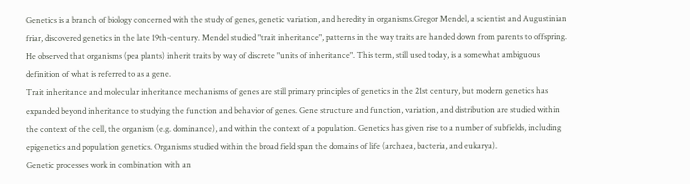Genetics is a branch of biology concerned with the study of genes, genetic variation, and heredity in organisms.Gregor Mendel, a scientist and Augustinian friar, discovered genetics in the late 19th-century. Mendel studied "trait inheritance", patterns in the way traits are handed down from parents to offspring. He observed that organisms (pea plants) inherit traits by way of discrete "units of inheritance". This term, still used today, is a somewhat ambiguous definition of what is referred to as a gene.
Trait inheritance and molecular inheritance mechanisms of genes are still primary principles of genetics in the 21st century, but modern genetics has expanded beyond inheritance to studying the function and behavior of genes. Gene structure and function, variation, and distribution are studied within the context of the cell, the organism (e.g. dominance), and within the context of a population. Genetics has given rise to a number of subfields, including epigenetics and population genetics. Organisms studied within the broad field span the domains of life (archaea, bacteria, and eukarya).
Genetic processes work in combination with an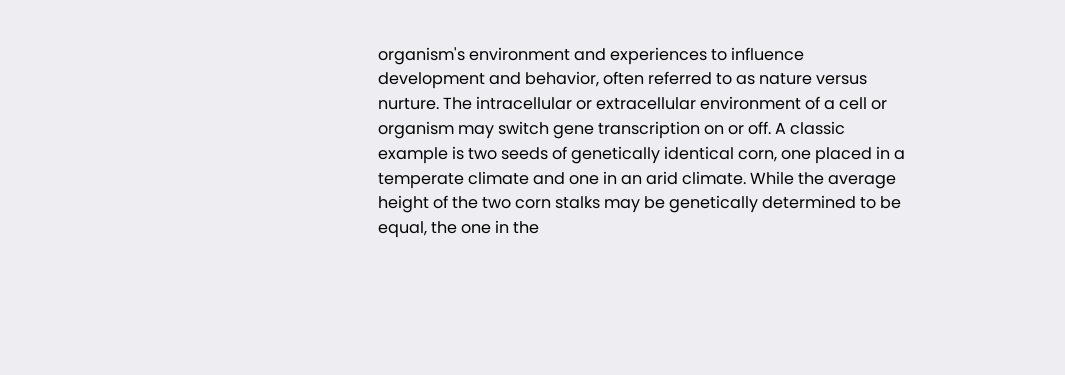organism's environment and experiences to influence development and behavior, often referred to as nature versus nurture. The intracellular or extracellular environment of a cell or organism may switch gene transcription on or off. A classic example is two seeds of genetically identical corn, one placed in a temperate climate and one in an arid climate. While the average height of the two corn stalks may be genetically determined to be equal, the one in the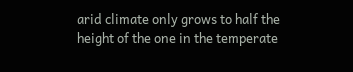arid climate only grows to half the height of the one in the temperate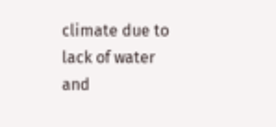climate due to lack of water and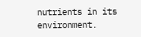nutrients in its environment.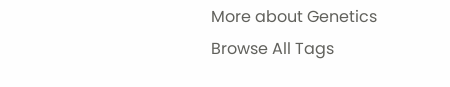More about Genetics
Browse All Tags